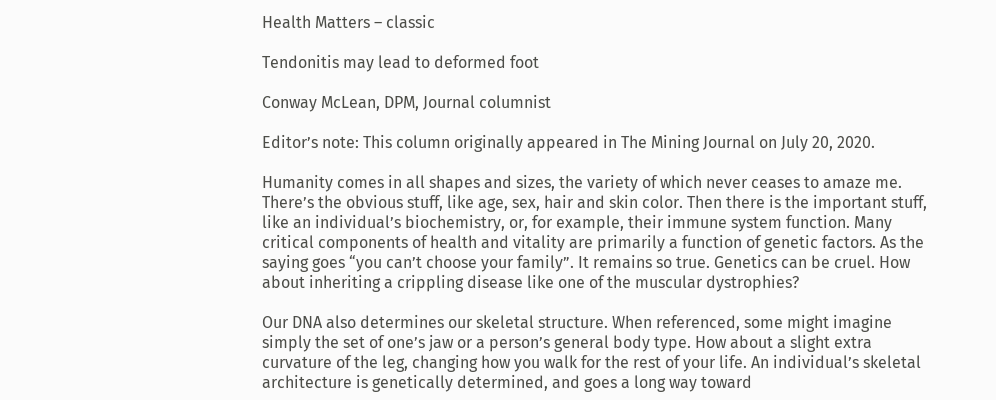Health Matters – classic

Tendonitis may lead to deformed foot

Conway McLean, DPM, Journal columnist

Editor’s note: This column originally appeared in The Mining Journal on July 20, 2020.

Humanity comes in all shapes and sizes, the variety of which never ceases to amaze me. There’s the obvious stuff, like age, sex, hair and skin color. Then there is the important stuff, like an individual’s biochemistry, or, for example, their immune system function. Many critical components of health and vitality are primarily a function of genetic factors. As the saying goes “you can’t choose your family”. It remains so true. Genetics can be cruel. How about inheriting a crippling disease like one of the muscular dystrophies?

Our DNA also determines our skeletal structure. When referenced, some might imagine simply the set of one’s jaw or a person’s general body type. How about a slight extra curvature of the leg, changing how you walk for the rest of your life. An individual’s skeletal architecture is genetically determined, and goes a long way toward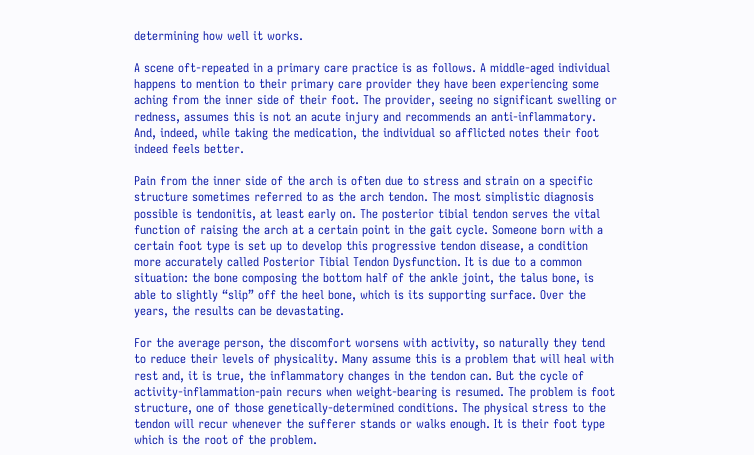determining how well it works.

A scene oft-repeated in a primary care practice is as follows. A middle-aged individual happens to mention to their primary care provider they have been experiencing some aching from the inner side of their foot. The provider, seeing no significant swelling or redness, assumes this is not an acute injury and recommends an anti-inflammatory. And, indeed, while taking the medication, the individual so afflicted notes their foot indeed feels better.

Pain from the inner side of the arch is often due to stress and strain on a specific structure sometimes referred to as the arch tendon. The most simplistic diagnosis possible is tendonitis, at least early on. The posterior tibial tendon serves the vital function of raising the arch at a certain point in the gait cycle. Someone born with a certain foot type is set up to develop this progressive tendon disease, a condition more accurately called Posterior Tibial Tendon Dysfunction. It is due to a common situation: the bone composing the bottom half of the ankle joint, the talus bone, is able to slightly “slip” off the heel bone, which is its supporting surface. Over the years, the results can be devastating.

For the average person, the discomfort worsens with activity, so naturally they tend to reduce their levels of physicality. Many assume this is a problem that will heal with rest and, it is true, the inflammatory changes in the tendon can. But the cycle of activity-inflammation-pain recurs when weight-bearing is resumed. The problem is foot structure, one of those genetically-determined conditions. The physical stress to the tendon will recur whenever the sufferer stands or walks enough. It is their foot type which is the root of the problem.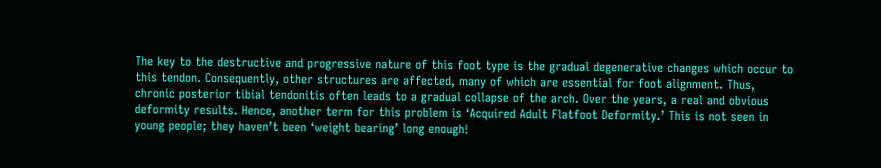The key to the destructive and progressive nature of this foot type is the gradual degenerative changes which occur to this tendon. Consequently, other structures are affected, many of which are essential for foot alignment. Thus, chronic posterior tibial tendonitis often leads to a gradual collapse of the arch. Over the years, a real and obvious deformity results. Hence, another term for this problem is ‘Acquired Adult Flatfoot Deformity.’ This is not seen in young people; they haven’t been ‘weight bearing’ long enough!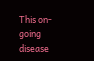This on-going disease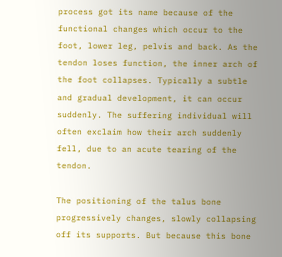process got its name because of the functional changes which occur to the foot, lower leg, pelvis and back. As the tendon loses function, the inner arch of the foot collapses. Typically a subtle and gradual development, it can occur suddenly. The suffering individual will often exclaim how their arch suddenly fell, due to an acute tearing of the tendon.

The positioning of the talus bone progressively changes, slowly collapsing off its supports. But because this bone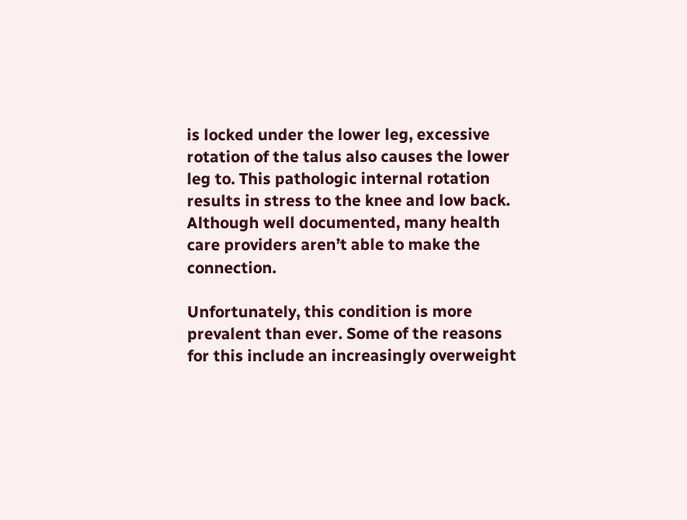is locked under the lower leg, excessive rotation of the talus also causes the lower leg to. This pathologic internal rotation results in stress to the knee and low back. Although well documented, many health care providers aren’t able to make the connection.

Unfortunately, this condition is more prevalent than ever. Some of the reasons for this include an increasingly overweight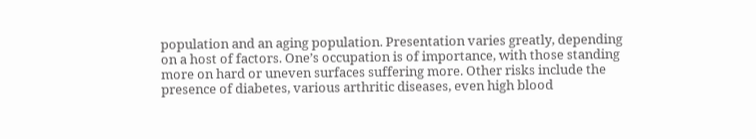population and an aging population. Presentation varies greatly, depending on a host of factors. One’s occupation is of importance, with those standing more on hard or uneven surfaces suffering more. Other risks include the presence of diabetes, various arthritic diseases, even high blood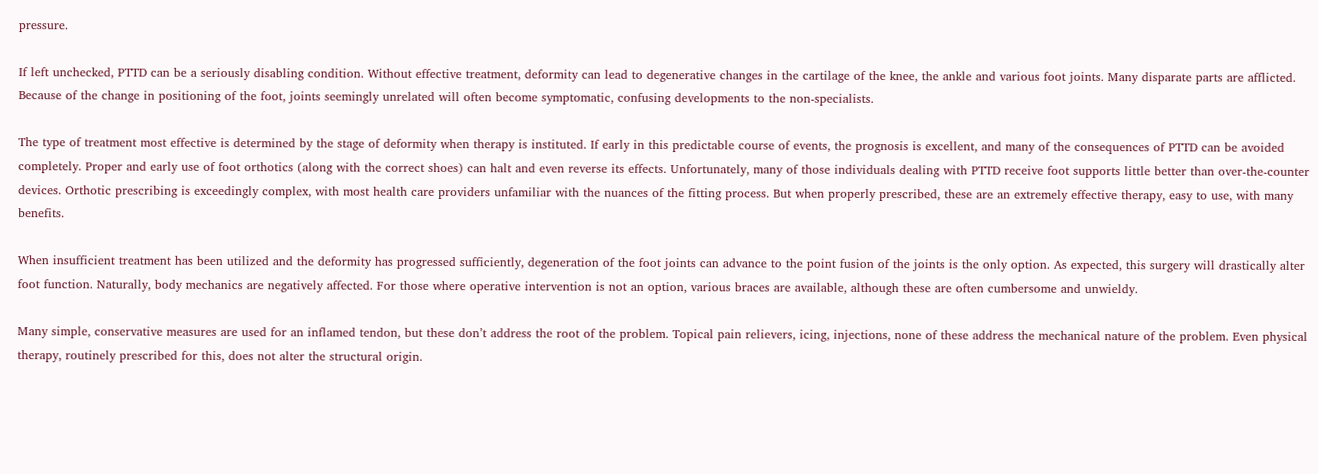pressure.

If left unchecked, PTTD can be a seriously disabling condition. Without effective treatment, deformity can lead to degenerative changes in the cartilage of the knee, the ankle and various foot joints. Many disparate parts are afflicted. Because of the change in positioning of the foot, joints seemingly unrelated will often become symptomatic, confusing developments to the non-specialists.

The type of treatment most effective is determined by the stage of deformity when therapy is instituted. If early in this predictable course of events, the prognosis is excellent, and many of the consequences of PTTD can be avoided completely. Proper and early use of foot orthotics (along with the correct shoes) can halt and even reverse its effects. Unfortunately, many of those individuals dealing with PTTD receive foot supports little better than over-the-counter devices. Orthotic prescribing is exceedingly complex, with most health care providers unfamiliar with the nuances of the fitting process. But when properly prescribed, these are an extremely effective therapy, easy to use, with many benefits.

When insufficient treatment has been utilized and the deformity has progressed sufficiently, degeneration of the foot joints can advance to the point fusion of the joints is the only option. As expected, this surgery will drastically alter foot function. Naturally, body mechanics are negatively affected. For those where operative intervention is not an option, various braces are available, although these are often cumbersome and unwieldy.

Many simple, conservative measures are used for an inflamed tendon, but these don’t address the root of the problem. Topical pain relievers, icing, injections, none of these address the mechanical nature of the problem. Even physical therapy, routinely prescribed for this, does not alter the structural origin.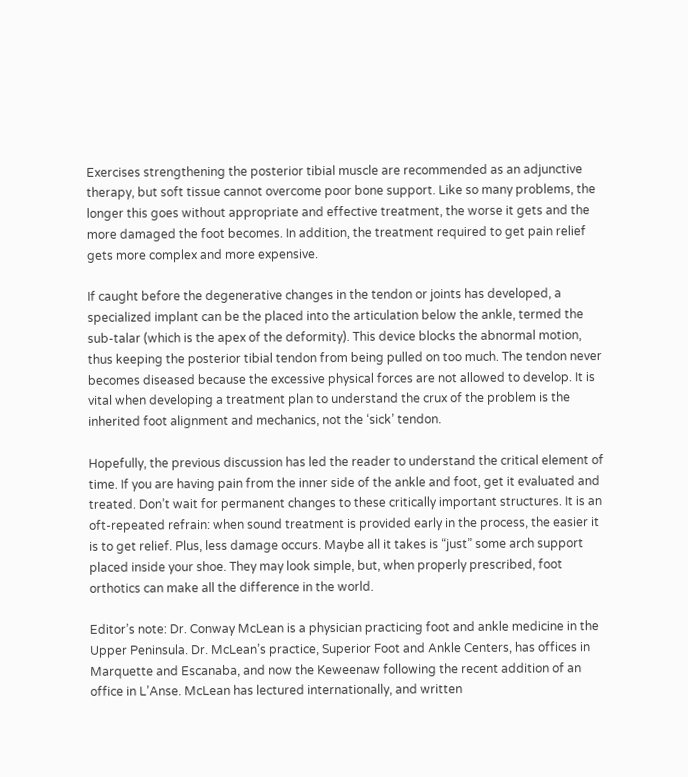Exercises strengthening the posterior tibial muscle are recommended as an adjunctive therapy, but soft tissue cannot overcome poor bone support. Like so many problems, the longer this goes without appropriate and effective treatment, the worse it gets and the more damaged the foot becomes. In addition, the treatment required to get pain relief gets more complex and more expensive.

If caught before the degenerative changes in the tendon or joints has developed, a specialized implant can be the placed into the articulation below the ankle, termed the sub-talar (which is the apex of the deformity). This device blocks the abnormal motion, thus keeping the posterior tibial tendon from being pulled on too much. The tendon never becomes diseased because the excessive physical forces are not allowed to develop. It is vital when developing a treatment plan to understand the crux of the problem is the inherited foot alignment and mechanics, not the ‘sick’ tendon.

Hopefully, the previous discussion has led the reader to understand the critical element of time. If you are having pain from the inner side of the ankle and foot, get it evaluated and treated. Don’t wait for permanent changes to these critically important structures. It is an oft-repeated refrain: when sound treatment is provided early in the process, the easier it is to get relief. Plus, less damage occurs. Maybe all it takes is “just” some arch support placed inside your shoe. They may look simple, but, when properly prescribed, foot orthotics can make all the difference in the world.

Editor’s note: Dr. Conway McLean is a physician practicing foot and ankle medicine in the Upper Peninsula. Dr. McLean’s practice, Superior Foot and Ankle Centers, has offices in Marquette and Escanaba, and now the Keweenaw following the recent addition of an office in L’Anse. McLean has lectured internationally, and written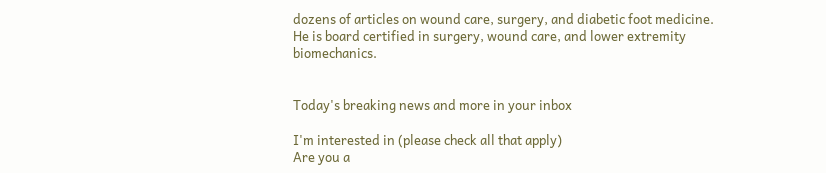dozens of articles on wound care, surgery, and diabetic foot medicine. He is board certified in surgery, wound care, and lower extremity biomechanics.


Today's breaking news and more in your inbox

I'm interested in (please check all that apply)
Are you a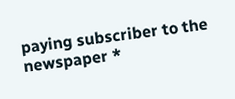paying subscriber to the newspaper *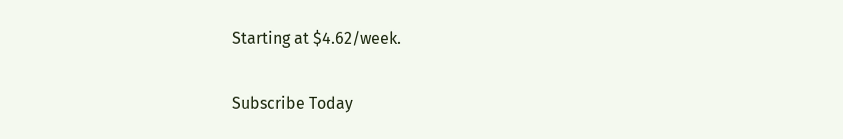Starting at $4.62/week.

Subscribe Today